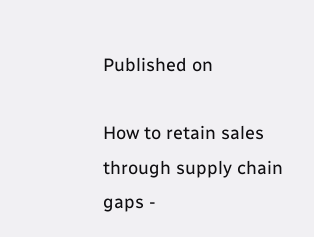Published on

How to retain sales through supply chain gaps -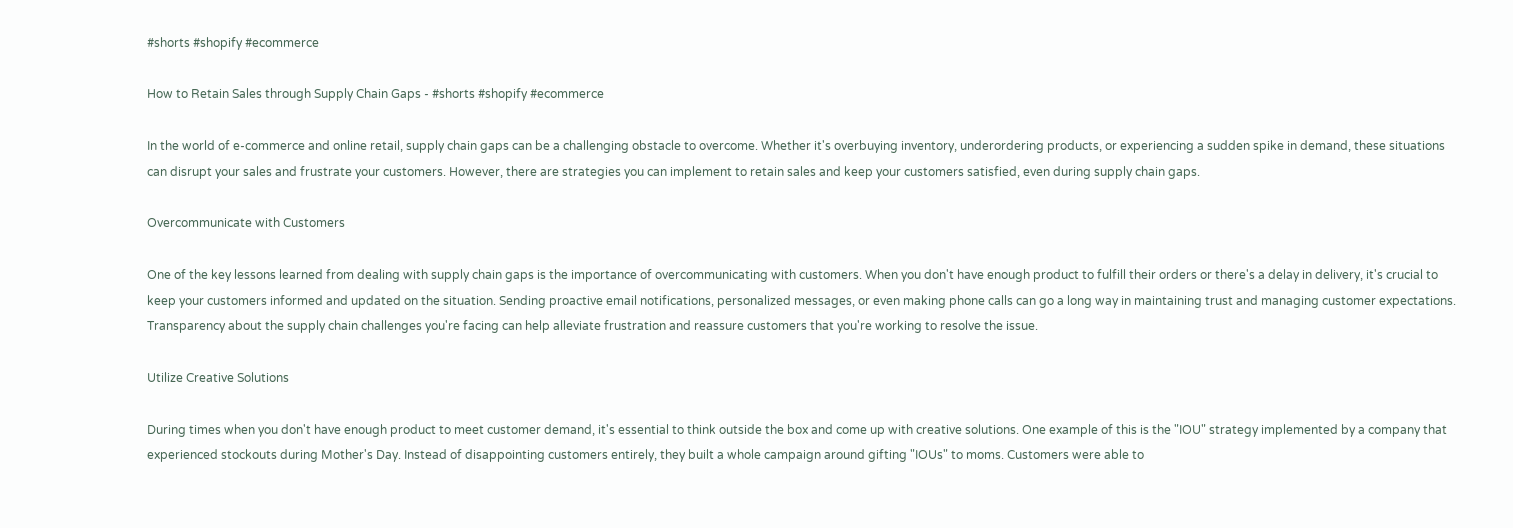#shorts #shopify #ecommerce

How to Retain Sales through Supply Chain Gaps - #shorts #shopify #ecommerce

In the world of e-commerce and online retail, supply chain gaps can be a challenging obstacle to overcome. Whether it's overbuying inventory, underordering products, or experiencing a sudden spike in demand, these situations can disrupt your sales and frustrate your customers. However, there are strategies you can implement to retain sales and keep your customers satisfied, even during supply chain gaps.

Overcommunicate with Customers

One of the key lessons learned from dealing with supply chain gaps is the importance of overcommunicating with customers. When you don't have enough product to fulfill their orders or there's a delay in delivery, it's crucial to keep your customers informed and updated on the situation. Sending proactive email notifications, personalized messages, or even making phone calls can go a long way in maintaining trust and managing customer expectations. Transparency about the supply chain challenges you're facing can help alleviate frustration and reassure customers that you're working to resolve the issue.

Utilize Creative Solutions

During times when you don't have enough product to meet customer demand, it's essential to think outside the box and come up with creative solutions. One example of this is the "IOU" strategy implemented by a company that experienced stockouts during Mother's Day. Instead of disappointing customers entirely, they built a whole campaign around gifting "IOUs" to moms. Customers were able to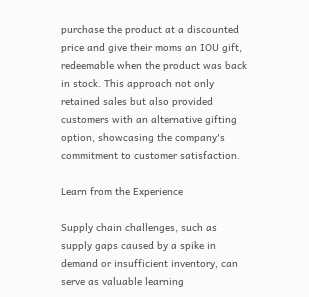purchase the product at a discounted price and give their moms an IOU gift, redeemable when the product was back in stock. This approach not only retained sales but also provided customers with an alternative gifting option, showcasing the company's commitment to customer satisfaction.

Learn from the Experience

Supply chain challenges, such as supply gaps caused by a spike in demand or insufficient inventory, can serve as valuable learning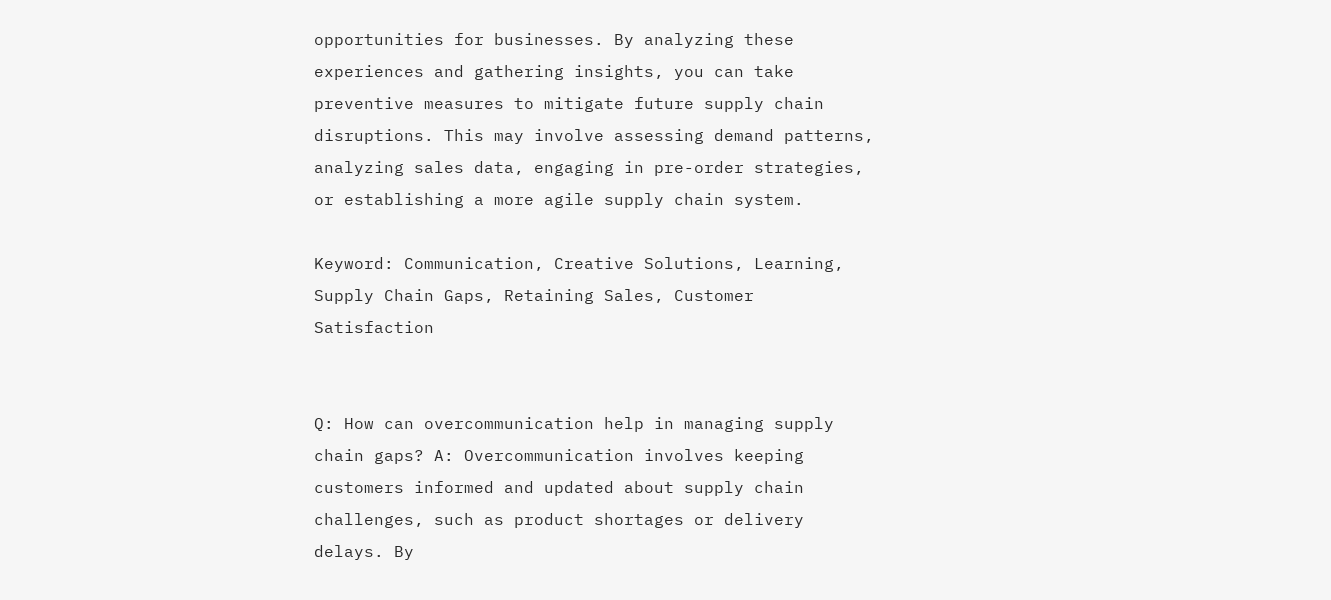opportunities for businesses. By analyzing these experiences and gathering insights, you can take preventive measures to mitigate future supply chain disruptions. This may involve assessing demand patterns, analyzing sales data, engaging in pre-order strategies, or establishing a more agile supply chain system.

Keyword: Communication, Creative Solutions, Learning, Supply Chain Gaps, Retaining Sales, Customer Satisfaction


Q: How can overcommunication help in managing supply chain gaps? A: Overcommunication involves keeping customers informed and updated about supply chain challenges, such as product shortages or delivery delays. By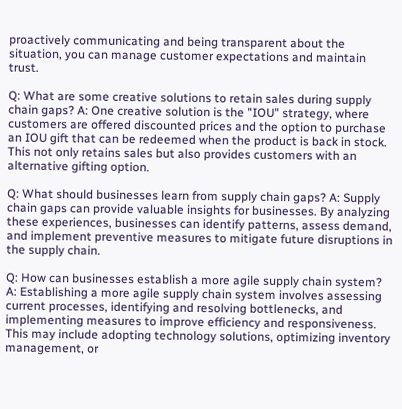proactively communicating and being transparent about the situation, you can manage customer expectations and maintain trust.

Q: What are some creative solutions to retain sales during supply chain gaps? A: One creative solution is the "IOU" strategy, where customers are offered discounted prices and the option to purchase an IOU gift that can be redeemed when the product is back in stock. This not only retains sales but also provides customers with an alternative gifting option.

Q: What should businesses learn from supply chain gaps? A: Supply chain gaps can provide valuable insights for businesses. By analyzing these experiences, businesses can identify patterns, assess demand, and implement preventive measures to mitigate future disruptions in the supply chain.

Q: How can businesses establish a more agile supply chain system? A: Establishing a more agile supply chain system involves assessing current processes, identifying and resolving bottlenecks, and implementing measures to improve efficiency and responsiveness. This may include adopting technology solutions, optimizing inventory management, or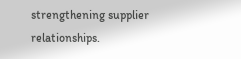strengthening supplier relationships.